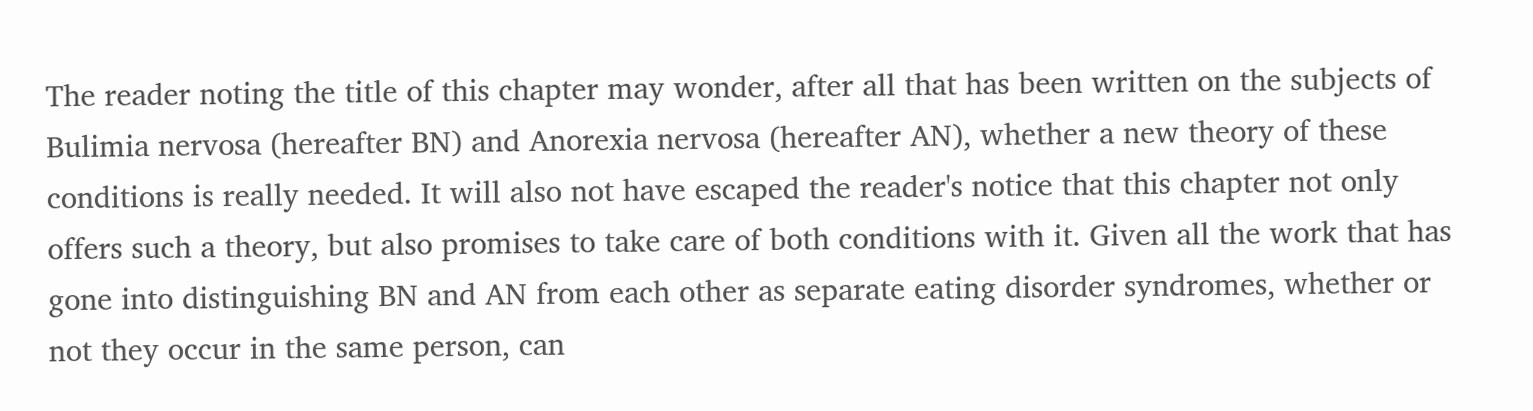The reader noting the title of this chapter may wonder, after all that has been written on the subjects of Bulimia nervosa (hereafter BN) and Anorexia nervosa (hereafter AN), whether a new theory of these conditions is really needed. It will also not have escaped the reader's notice that this chapter not only offers such a theory, but also promises to take care of both conditions with it. Given all the work that has gone into distinguishing BN and AN from each other as separate eating disorder syndromes, whether or not they occur in the same person, can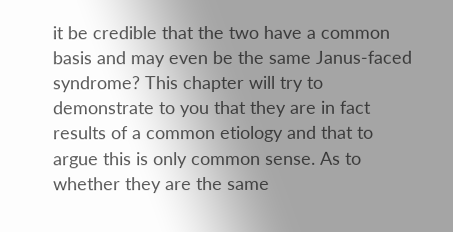it be credible that the two have a common basis and may even be the same Janus-faced syndrome? This chapter will try to demonstrate to you that they are in fact results of a common etiology and that to argue this is only common sense. As to whether they are the same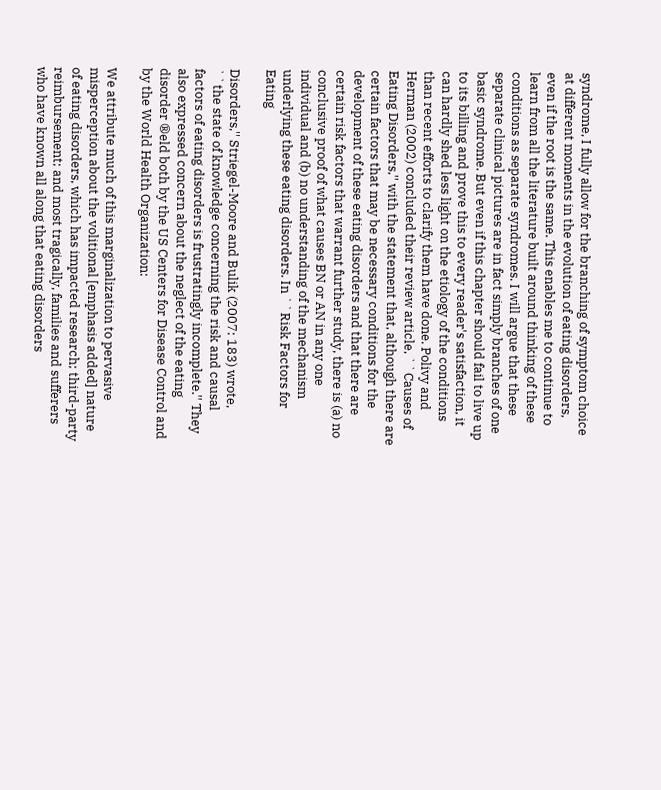syndrome, I fully allow for the branching of symptom choice at different moments in the evolution of eating disorders, even if the root is the same. This enables me to continue to learn from all the literature built around thinking of these conditions as separate syndromes. I will argue that these separate clinical pictures are in fact simply branches of one basic syndrome. But even if this chapter should fail to live up to its billing and prove this to every reader's satisfaction, it can hardly shed less light on the etiology of the conditions than recent efforts to clarify them have done. Polivy and Herman (2002) concluded their review article, ``Causes of Eating Disorders,'' with the statement that, although there are certain factors that may be necessary conditions for the development of these eating disorders and that there are certain risk factors that warrant further study, there is (a) no conclusive proof of what causes BN or AN in any one individual and (b) no understanding of the mechanism underlying these eating disorders. In ``Risk Factors for Eating

Disorders,'' Striegel-Moore and Bulik (2007: 183) wrote, ``the state of knowledge concerning the risk and causal factors of eating disorders is frustratingly incomplete.'' They also expressed concern about the neglect of the eating disorder ®eld both by the US Centers for Disease Control and by the World Health Organization:

We attribute much of this marginalization to pervasive misperception about the volitional [emphasis added] nature of eating disorders, which has impacted research; third-party reimbursement; and most tragically, families and sufferers who have known all along that eating disorders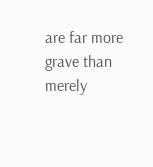are far more grave than merely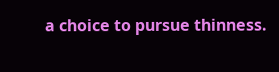a choice to pursue thinness.